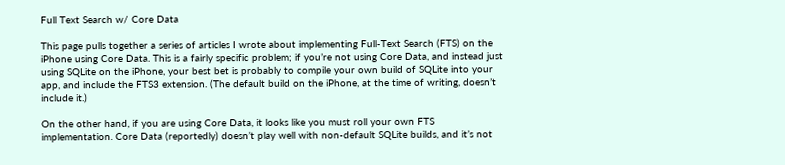Full Text Search w/ Core Data

This page pulls together a series of articles I wrote about implementing Full-Text Search (FTS) on the iPhone using Core Data. This is a fairly specific problem; if you’re not using Core Data, and instead just using SQLite on the iPhone, your best bet is probably to compile your own build of SQLite into your app, and include the FTS3 extension. (The default build on the iPhone, at the time of writing, doesn’t include it.)

On the other hand, if you are using Core Data, it looks like you must roll your own FTS implementation. Core Data (reportedly) doesn’t play well with non-default SQLite builds, and it’s not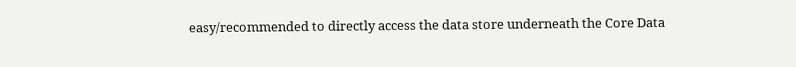easy/recommended to directly access the data store underneath the Core Data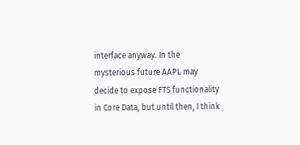interface anyway. In the mysterious future AAPL may decide to expose FTS functionality in Core Data, but until then, I think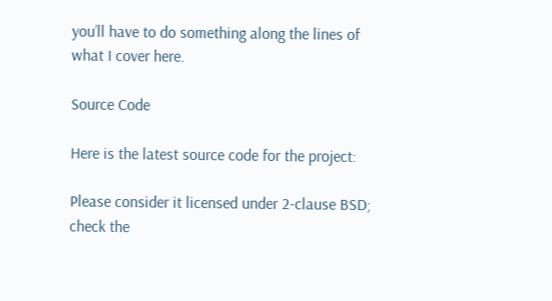you’ll have to do something along the lines of what I cover here.

Source Code

Here is the latest source code for the project:

Please consider it licensed under 2-clause BSD; check the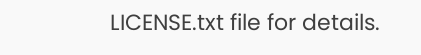LICENSE.txt file for details.